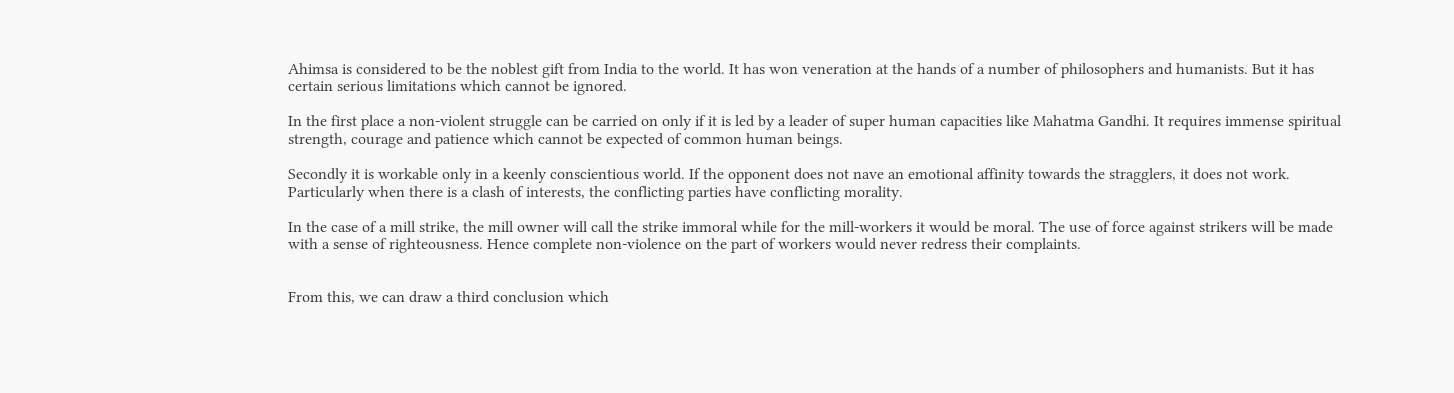Ahimsa is considered to be the noblest gift from India to the world. It has won veneration at the hands of a number of philosophers and humanists. But it has certain serious limitations which cannot be ignored.

In the first place a non-violent struggle can be carried on only if it is led by a leader of super human capacities like Mahatma Gandhi. It requires immense spiritual strength, courage and patience which cannot be expected of common human beings.

Secondly it is workable only in a keenly conscientious world. If the opponent does not nave an emotional affinity towards the stragglers, it does not work. Particularly when there is a clash of interests, the conflicting parties have conflicting morality.

In the case of a mill strike, the mill owner will call the strike immoral while for the mill-workers it would be moral. The use of force against strikers will be made with a sense of righteousness. Hence complete non-violence on the part of workers would never redress their complaints.


From this, we can draw a third conclusion which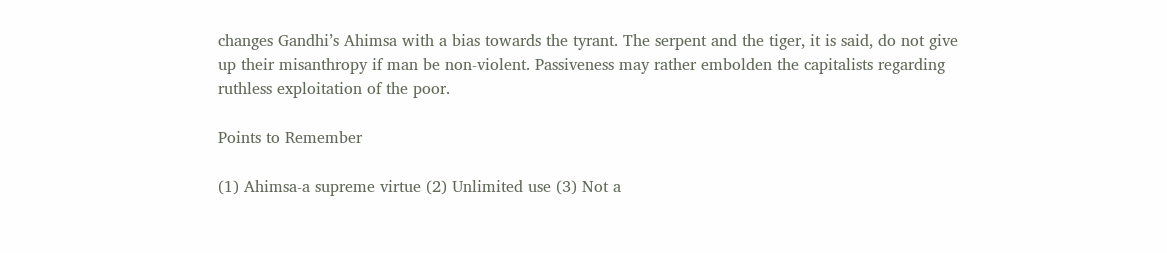changes Gandhi’s Ahimsa with a bias towards the tyrant. The serpent and the tiger, it is said, do not give up their misanthropy if man be non-violent. Passiveness may rather embolden the capitalists regarding ruthless exploitation of the poor.

Points to Remember

(1) Ahimsa-a supreme virtue (2) Unlimited use (3) Not a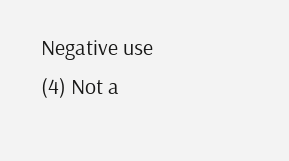Negative use (4) Not a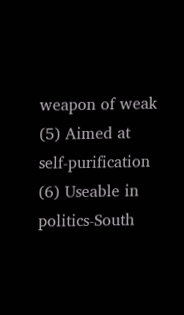weapon of weak (5) Aimed at self-purification (6) Useable in politics-South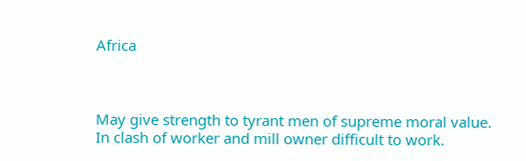Africa



May give strength to tyrant men of supreme moral value. In clash of worker and mill owner difficult to work.